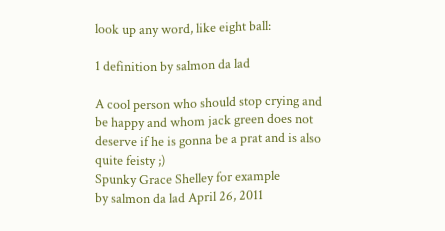look up any word, like eight ball:

1 definition by salmon da lad

A cool person who should stop crying and be happy and whom jack green does not deserve if he is gonna be a prat and is also quite feisty ;)
Spunky Grace Shelley for example
by salmon da lad April 26, 2011